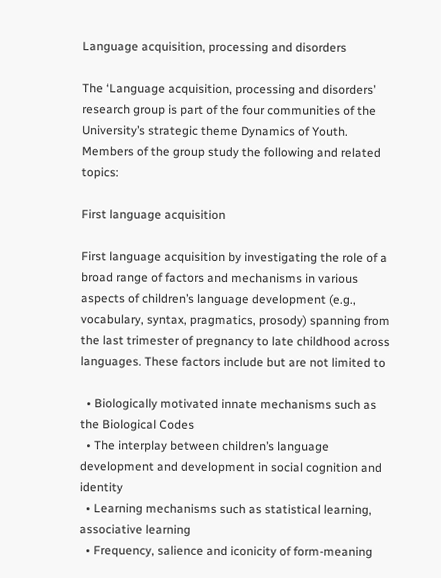Language acquisition, processing and disorders

The ‘Language acquisition, processing and disorders’ research group is part of the four communities of the University’s strategic theme Dynamics of Youth. Members of the group study the following and related topics:

First language acquisition

First language acquisition by investigating the role of a broad range of factors and mechanisms in various aspects of children’s language development (e.g., vocabulary, syntax, pragmatics, prosody) spanning from the last trimester of pregnancy to late childhood across languages. These factors include but are not limited to

  • Biologically motivated innate mechanisms such as the Biological Codes
  • The interplay between children’s language development and development in social cognition and identity
  • Learning mechanisms such as statistical learning, associative learning
  • Frequency, salience and iconicity of form-meaning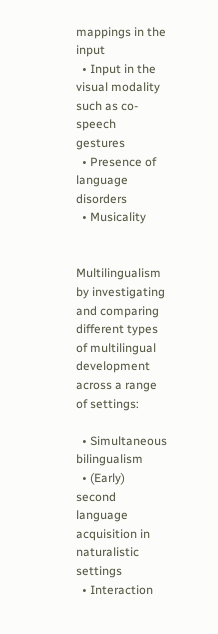mappings in the input
  • Input in the visual modality such as co-speech gestures
  • Presence of language disorders
  • Musicality


Multilingualism by investigating and comparing different types of multilingual development across a range of settings:

  • Simultaneous bilingualism
  • (Early) second language acquisition in naturalistic settings
  • Interaction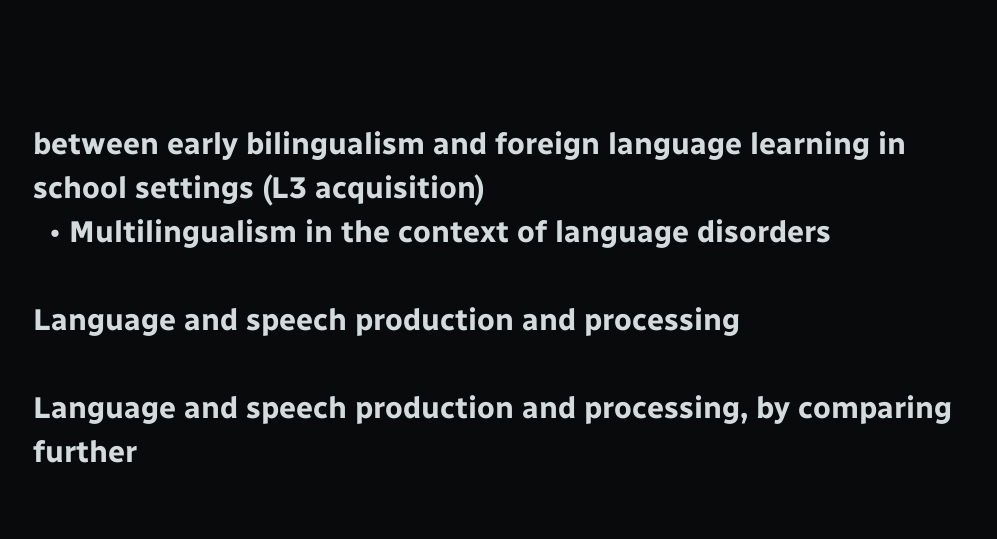between early bilingualism and foreign language learning in school settings (L3 acquisition)
  • Multilingualism in the context of language disorders

Language and speech production and processing

Language and speech production and processing, by comparing further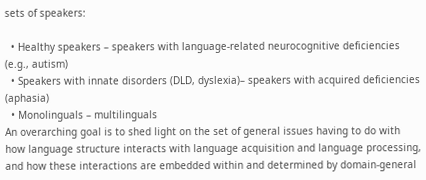sets of speakers:

  • Healthy speakers – speakers with language-related neurocognitive deficiencies (e.g., autism)
  • Speakers with innate disorders (DLD, dyslexia)– speakers with acquired deficiencies (aphasia)
  • Monolinguals – multilinguals
An overarching goal is to shed light on the set of general issues having to do with how language structure interacts with language acquisition and language processing, and how these interactions are embedded within and determined by domain-general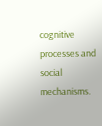cognitive processes and social mechanisms.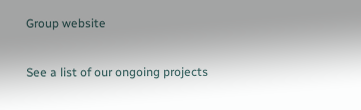Group website

See a list of our ongoing projects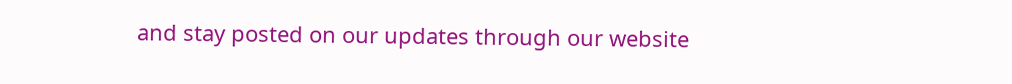and stay posted on our updates through our website